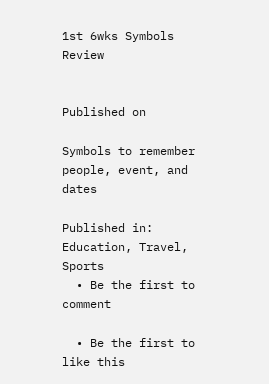1st 6wks Symbols Review


Published on

Symbols to remember people, event, and dates

Published in: Education, Travel, Sports
  • Be the first to comment

  • Be the first to like this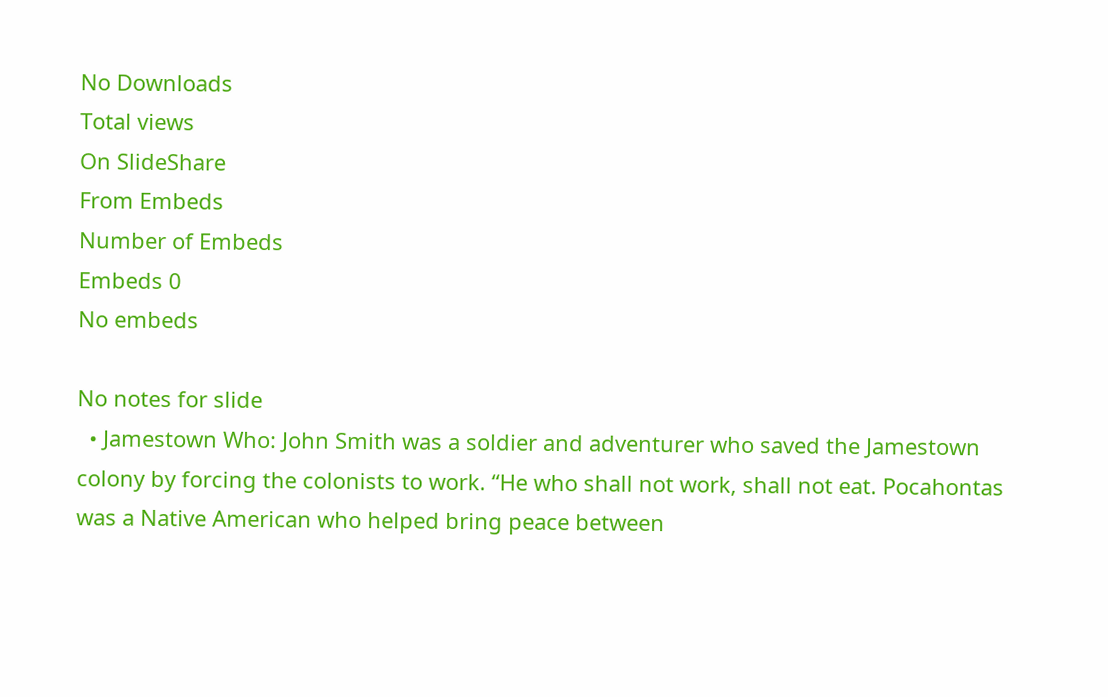No Downloads
Total views
On SlideShare
From Embeds
Number of Embeds
Embeds 0
No embeds

No notes for slide
  • Jamestown Who: John Smith was a soldier and adventurer who saved the Jamestown colony by forcing the colonists to work. “He who shall not work, shall not eat. Pocahontas was a Native American who helped bring peace between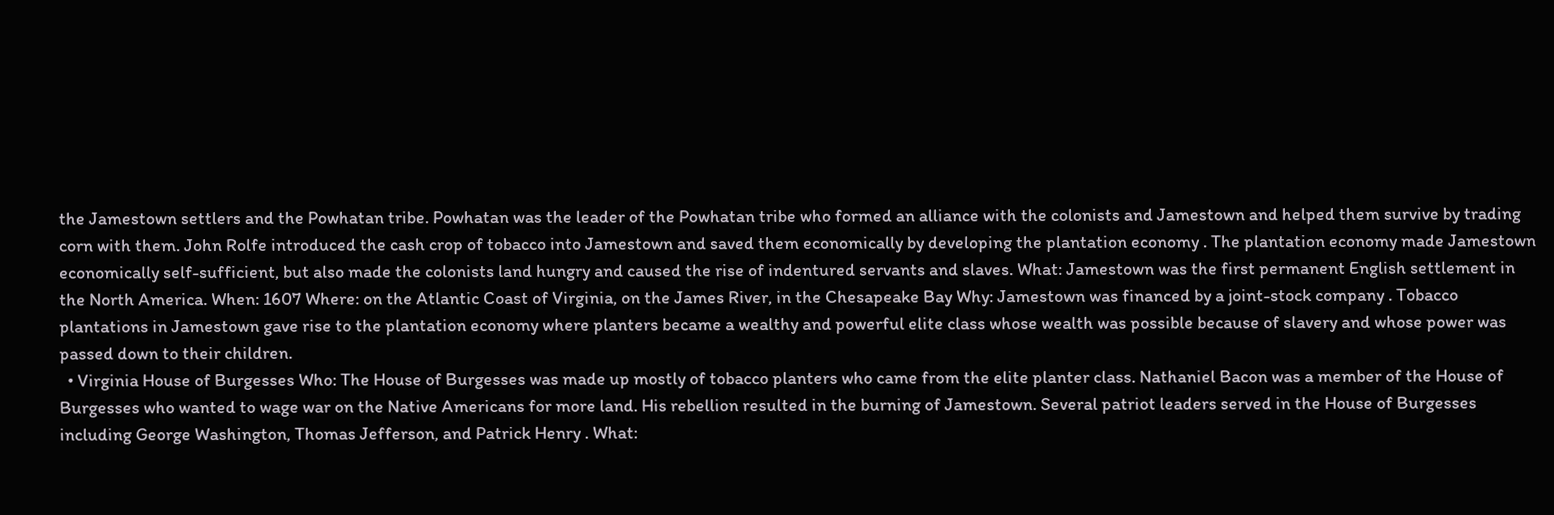the Jamestown settlers and the Powhatan tribe. Powhatan was the leader of the Powhatan tribe who formed an alliance with the colonists and Jamestown and helped them survive by trading corn with them. John Rolfe introduced the cash crop of tobacco into Jamestown and saved them economically by developing the plantation economy . The plantation economy made Jamestown economically self-sufficient, but also made the colonists land hungry and caused the rise of indentured servants and slaves. What: Jamestown was the first permanent English settlement in the North America. When: 1607 Where: on the Atlantic Coast of Virginia, on the James River, in the Chesapeake Bay Why: Jamestown was financed by a joint-stock company . Tobacco plantations in Jamestown gave rise to the plantation economy where planters became a wealthy and powerful elite class whose wealth was possible because of slavery and whose power was passed down to their children.
  • Virginia House of Burgesses Who: The House of Burgesses was made up mostly of tobacco planters who came from the elite planter class. Nathaniel Bacon was a member of the House of Burgesses who wanted to wage war on the Native Americans for more land. His rebellion resulted in the burning of Jamestown. Several patriot leaders served in the House of Burgesses including George Washington, Thomas Jefferson, and Patrick Henry . What: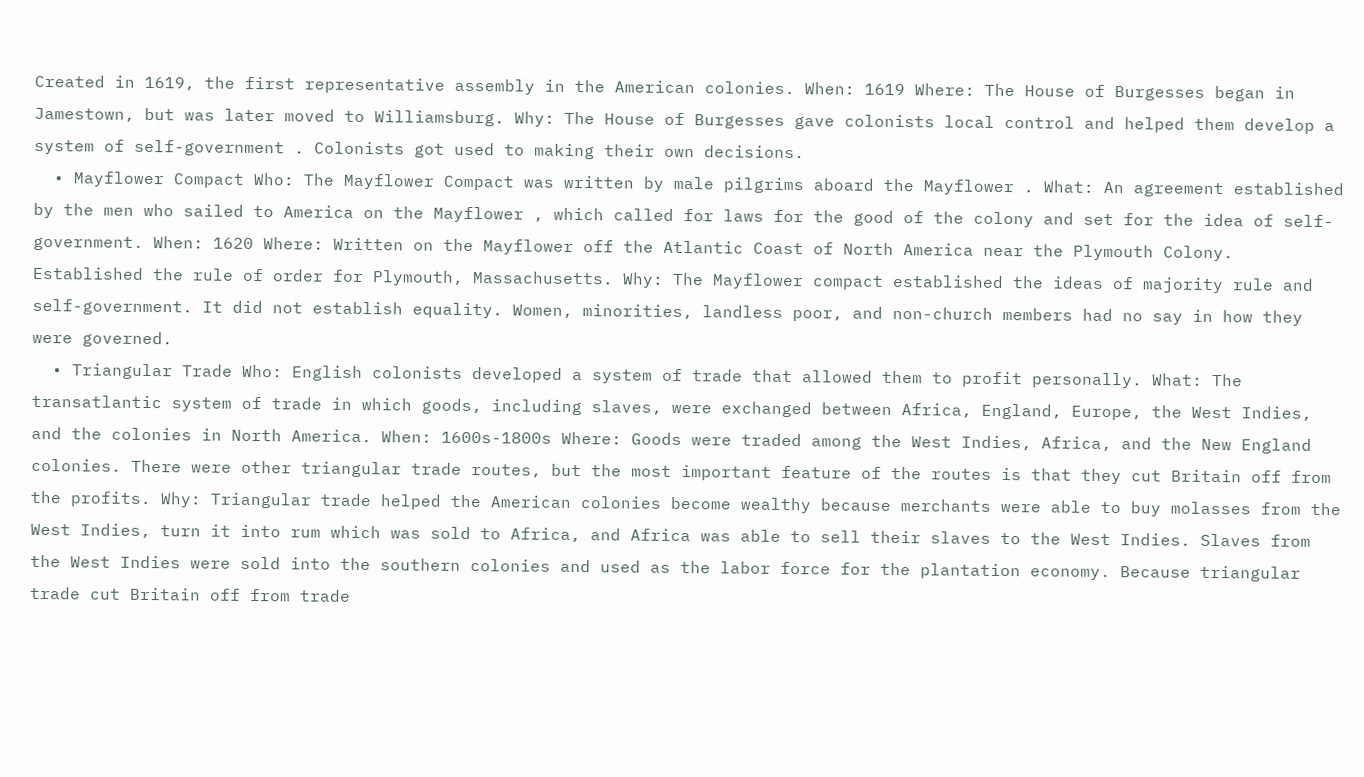Created in 1619, the first representative assembly in the American colonies. When: 1619 Where: The House of Burgesses began in Jamestown, but was later moved to Williamsburg. Why: The House of Burgesses gave colonists local control and helped them develop a system of self-government . Colonists got used to making their own decisions.
  • Mayflower Compact Who: The Mayflower Compact was written by male pilgrims aboard the Mayflower . What: An agreement established by the men who sailed to America on the Mayflower , which called for laws for the good of the colony and set for the idea of self-government. When: 1620 Where: Written on the Mayflower off the Atlantic Coast of North America near the Plymouth Colony. Established the rule of order for Plymouth, Massachusetts. Why: The Mayflower compact established the ideas of majority rule and self-government. It did not establish equality. Women, minorities, landless poor, and non-church members had no say in how they were governed.
  • Triangular Trade Who: English colonists developed a system of trade that allowed them to profit personally. What: The transatlantic system of trade in which goods, including slaves, were exchanged between Africa, England, Europe, the West Indies, and the colonies in North America. When: 1600s-1800s Where: Goods were traded among the West Indies, Africa, and the New England colonies. There were other triangular trade routes, but the most important feature of the routes is that they cut Britain off from the profits. Why: Triangular trade helped the American colonies become wealthy because merchants were able to buy molasses from the West Indies, turn it into rum which was sold to Africa, and Africa was able to sell their slaves to the West Indies. Slaves from the West Indies were sold into the southern colonies and used as the labor force for the plantation economy. Because triangular trade cut Britain off from trade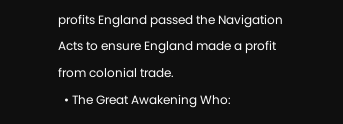profits England passed the Navigation Acts to ensure England made a profit from colonial trade.
  • The Great Awakening Who: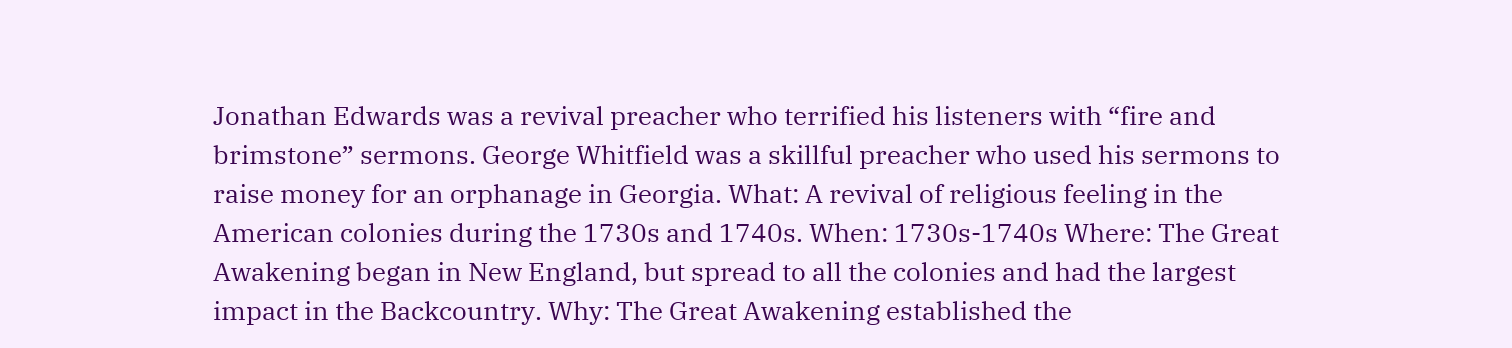Jonathan Edwards was a revival preacher who terrified his listeners with “fire and brimstone” sermons. George Whitfield was a skillful preacher who used his sermons to raise money for an orphanage in Georgia. What: A revival of religious feeling in the American colonies during the 1730s and 1740s. When: 1730s-1740s Where: The Great Awakening began in New England, but spread to all the colonies and had the largest impact in the Backcountry. Why: The Great Awakening established the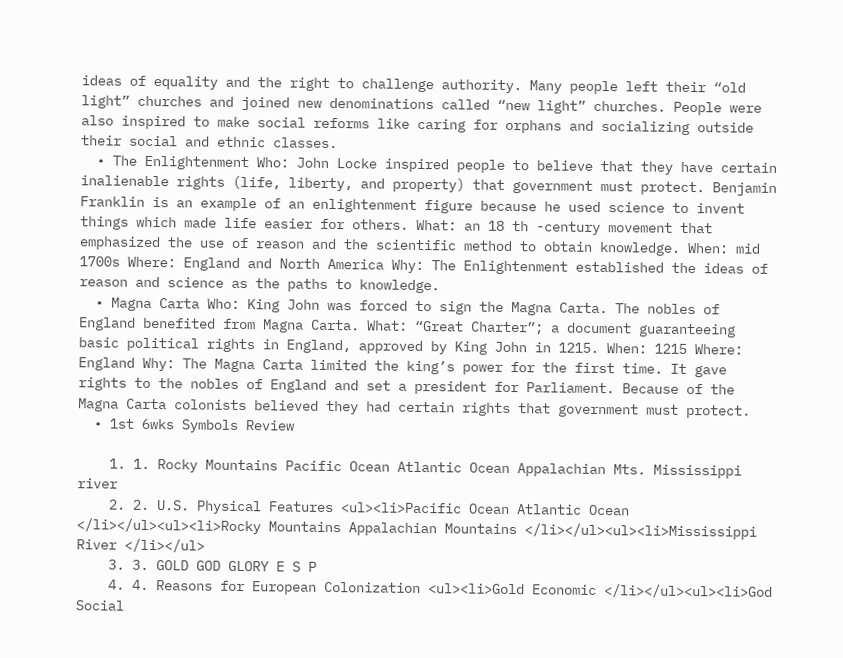ideas of equality and the right to challenge authority. Many people left their “old light” churches and joined new denominations called “new light” churches. People were also inspired to make social reforms like caring for orphans and socializing outside their social and ethnic classes.
  • The Enlightenment Who: John Locke inspired people to believe that they have certain inalienable rights (life, liberty, and property) that government must protect. Benjamin Franklin is an example of an enlightenment figure because he used science to invent things which made life easier for others. What: an 18 th -century movement that emphasized the use of reason and the scientific method to obtain knowledge. When: mid 1700s Where: England and North America Why: The Enlightenment established the ideas of reason and science as the paths to knowledge.
  • Magna Carta Who: King John was forced to sign the Magna Carta. The nobles of England benefited from Magna Carta. What: “Great Charter”; a document guaranteeing basic political rights in England, approved by King John in 1215. When: 1215 Where: England Why: The Magna Carta limited the king’s power for the first time. It gave rights to the nobles of England and set a president for Parliament. Because of the Magna Carta colonists believed they had certain rights that government must protect.
  • 1st 6wks Symbols Review

    1. 1. Rocky Mountains Pacific Ocean Atlantic Ocean Appalachian Mts. Mississippi river
    2. 2. U.S. Physical Features <ul><li>Pacific Ocean Atlantic Ocean </li></ul><ul><li>Rocky Mountains Appalachian Mountains </li></ul><ul><li>Mississippi River </li></ul>
    3. 3. GOLD GOD GLORY E S P
    4. 4. Reasons for European Colonization <ul><li>Gold Economic </li></ul><ul><li>God Social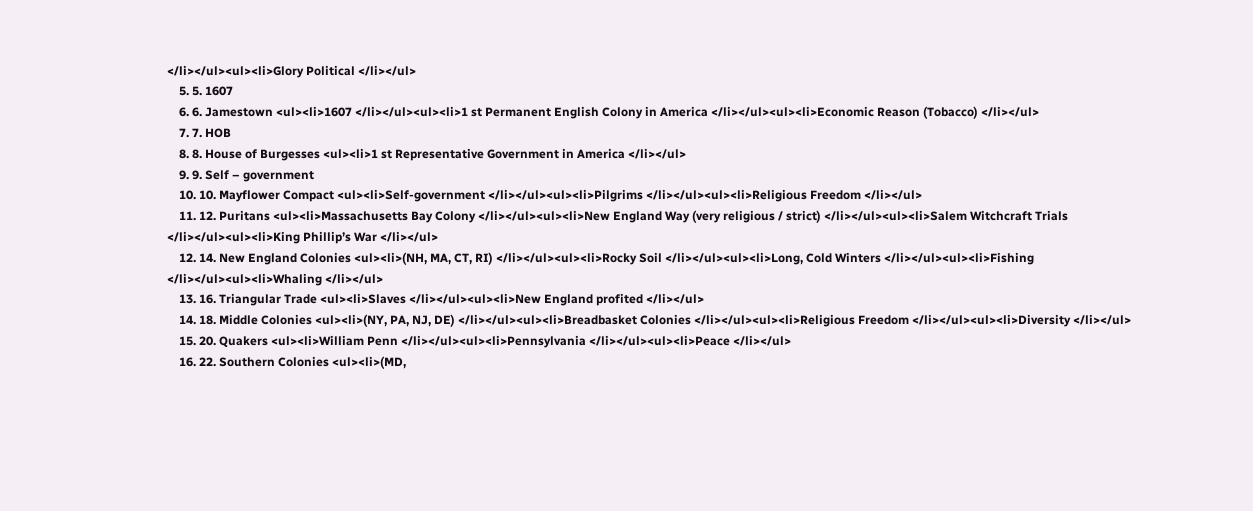</li></ul><ul><li>Glory Political </li></ul>
    5. 5. 1607
    6. 6. Jamestown <ul><li>1607 </li></ul><ul><li>1 st Permanent English Colony in America </li></ul><ul><li>Economic Reason (Tobacco) </li></ul>
    7. 7. HOB
    8. 8. House of Burgesses <ul><li>1 st Representative Government in America </li></ul>
    9. 9. Self – government
    10. 10. Mayflower Compact <ul><li>Self-government </li></ul><ul><li>Pilgrims </li></ul><ul><li>Religious Freedom </li></ul>
    11. 12. Puritans <ul><li>Massachusetts Bay Colony </li></ul><ul><li>New England Way (very religious / strict) </li></ul><ul><li>Salem Witchcraft Trials </li></ul><ul><li>King Phillip’s War </li></ul>
    12. 14. New England Colonies <ul><li>(NH, MA, CT, RI) </li></ul><ul><li>Rocky Soil </li></ul><ul><li>Long, Cold Winters </li></ul><ul><li>Fishing </li></ul><ul><li>Whaling </li></ul>
    13. 16. Triangular Trade <ul><li>Slaves </li></ul><ul><li>New England profited </li></ul>
    14. 18. Middle Colonies <ul><li>(NY, PA, NJ, DE) </li></ul><ul><li>Breadbasket Colonies </li></ul><ul><li>Religious Freedom </li></ul><ul><li>Diversity </li></ul>
    15. 20. Quakers <ul><li>William Penn </li></ul><ul><li>Pennsylvania </li></ul><ul><li>Peace </li></ul>
    16. 22. Southern Colonies <ul><li>(MD,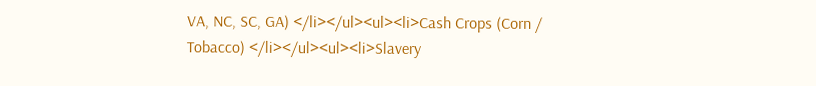VA, NC, SC, GA) </li></ul><ul><li>Cash Crops (Corn / Tobacco) </li></ul><ul><li>Slavery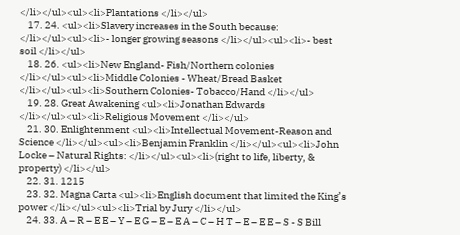</li></ul><ul><li>Plantations </li></ul>
    17. 24. <ul><li>Slavery increases in the South because: </li></ul><ul><li>- longer growing seasons </li></ul><ul><li>- best soil </li></ul>
    18. 26. <ul><li>New England- Fish/Northern colonies </li></ul><ul><li>Middle Colonies - Wheat/Bread Basket </li></ul><ul><li>Southern Colonies- Tobacco/Hand </li></ul>
    19. 28. Great Awakening <ul><li>Jonathan Edwards </li></ul><ul><li>Religious Movement </li></ul>
    21. 30. Enlightenment <ul><li>Intellectual Movement-Reason and Science </li></ul><ul><li>Benjamin Franklin </li></ul><ul><li>John Locke – Natural Rights: </li></ul><ul><li>(right to life, liberty, & property) </li></ul>
    22. 31. 1215
    23. 32. Magna Carta <ul><li>English document that limited the King’s power </li></ul><ul><li>Trial by Jury </li></ul>
    24. 33. A – R – E E – Y – E G – E – E A – C – H T – E – E E – S - S Bill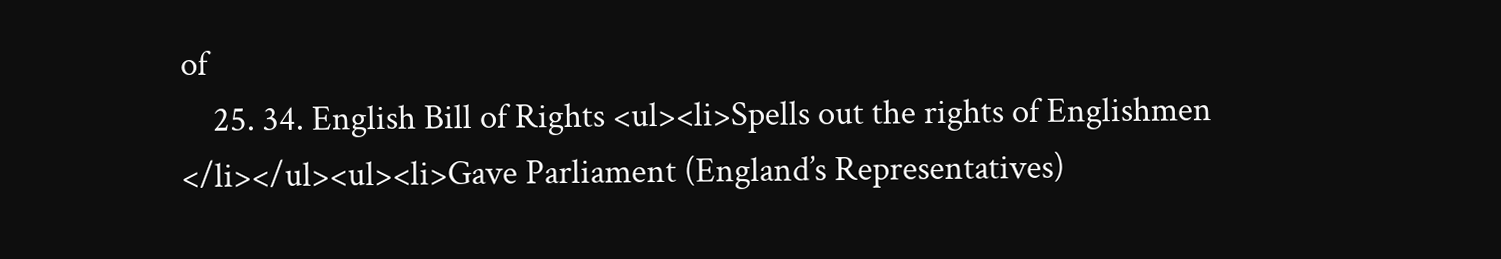of
    25. 34. English Bill of Rights <ul><li>Spells out the rights of Englishmen </li></ul><ul><li>Gave Parliament (England’s Representatives)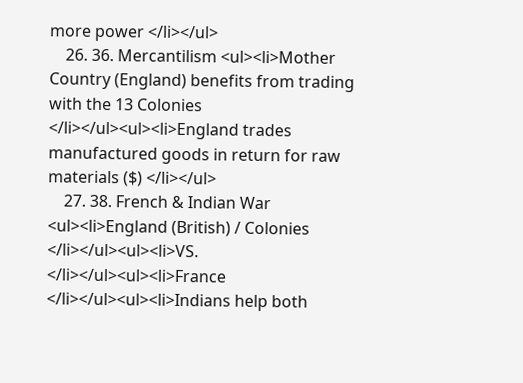more power </li></ul>
    26. 36. Mercantilism <ul><li>Mother Country (England) benefits from trading with the 13 Colonies </li></ul><ul><li>England trades manufactured goods in return for raw materials ($) </li></ul>
    27. 38. French & Indian War <ul><li>England (British) / Colonies </li></ul><ul><li>VS. </li></ul><ul><li>France </li></ul><ul><li>Indians help both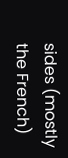sides (mostly the French)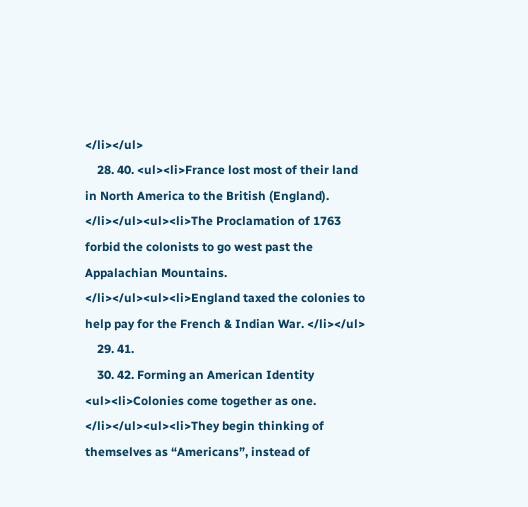</li></ul>
    28. 40. <ul><li>France lost most of their land in North America to the British (England). </li></ul><ul><li>The Proclamation of 1763 forbid the colonists to go west past the Appalachian Mountains. </li></ul><ul><li>England taxed the colonies to help pay for the French & Indian War. </li></ul>
    29. 41.
    30. 42. Forming an American Identity <ul><li>Colonies come together as one. </li></ul><ul><li>They begin thinking of themselves as “Americans”, instead of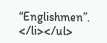“Englishmen”. </li></ul>